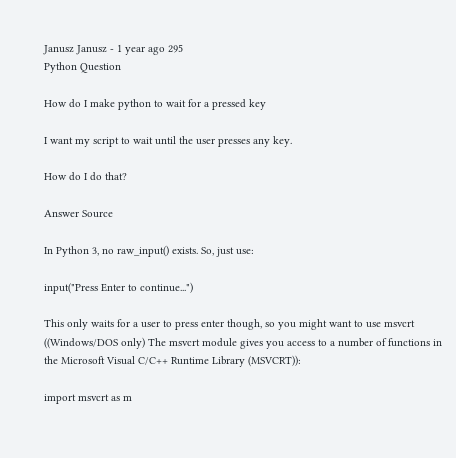Janusz Janusz - 1 year ago 295
Python Question

How do I make python to wait for a pressed key

I want my script to wait until the user presses any key.

How do I do that?

Answer Source

In Python 3, no raw_input() exists. So, just use:

input("Press Enter to continue...")

This only waits for a user to press enter though, so you might want to use msvcrt ((Windows/DOS only) The msvcrt module gives you access to a number of functions in the Microsoft Visual C/C++ Runtime Library (MSVCRT)):

import msvcrt as m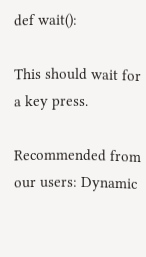def wait():

This should wait for a key press.

Recommended from our users: Dynamic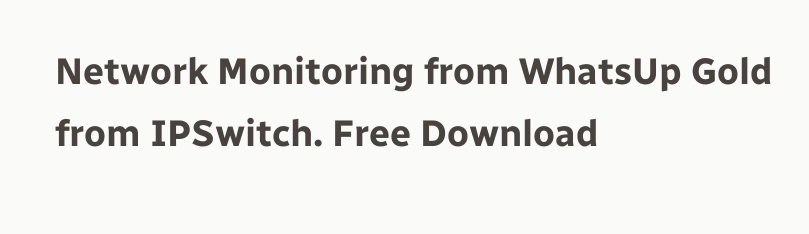Network Monitoring from WhatsUp Gold from IPSwitch. Free Download